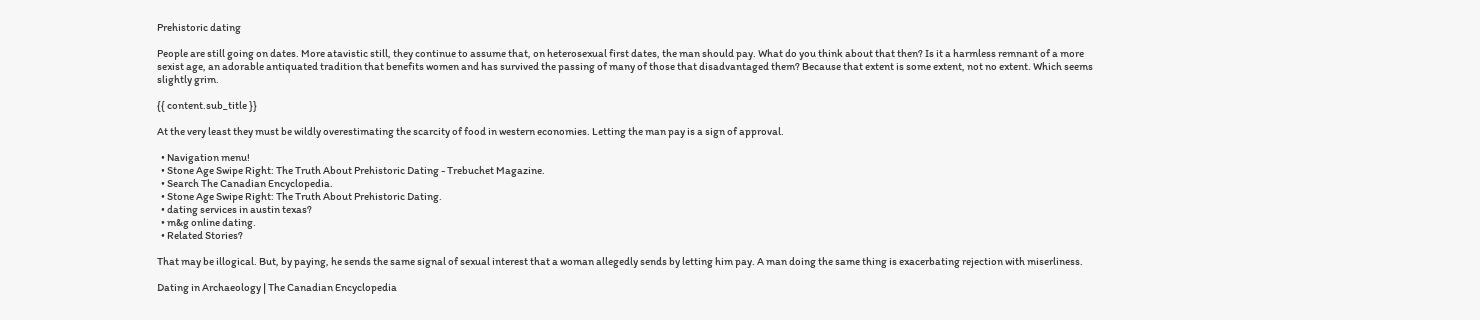Prehistoric dating

People are still going on dates. More atavistic still, they continue to assume that, on heterosexual first dates, the man should pay. What do you think about that then? Is it a harmless remnant of a more sexist age, an adorable antiquated tradition that benefits women and has survived the passing of many of those that disadvantaged them? Because that extent is some extent, not no extent. Which seems slightly grim.

{{ content.sub_title }}

At the very least they must be wildly overestimating the scarcity of food in western economies. Letting the man pay is a sign of approval.

  • Navigation menu!
  • Stone Age Swipe Right: The Truth About Prehistoric Dating - Trebuchet Magazine.
  • Search The Canadian Encyclopedia.
  • Stone Age Swipe Right: The Truth About Prehistoric Dating.
  • dating services in austin texas?
  • m&g online dating.
  • Related Stories?

That may be illogical. But, by paying, he sends the same signal of sexual interest that a woman allegedly sends by letting him pay. A man doing the same thing is exacerbating rejection with miserliness.

Dating in Archaeology | The Canadian Encyclopedia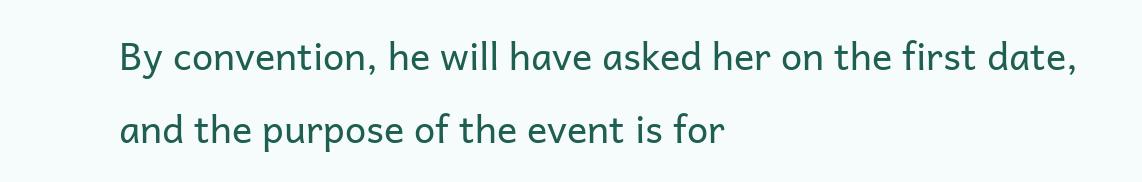By convention, he will have asked her on the first date, and the purpose of the event is for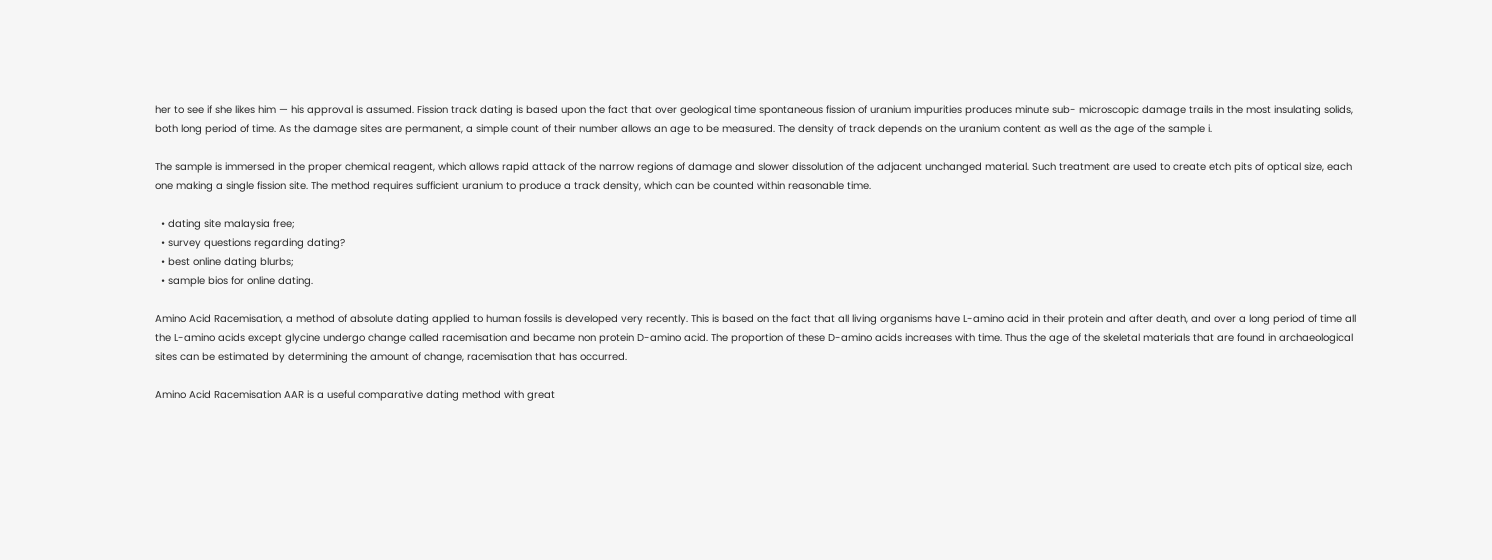her to see if she likes him — his approval is assumed. Fission track dating is based upon the fact that over geological time spontaneous fission of uranium impurities produces minute sub- microscopic damage trails in the most insulating solids, both long period of time. As the damage sites are permanent, a simple count of their number allows an age to be measured. The density of track depends on the uranium content as well as the age of the sample i.

The sample is immersed in the proper chemical reagent, which allows rapid attack of the narrow regions of damage and slower dissolution of the adjacent unchanged material. Such treatment are used to create etch pits of optical size, each one making a single fission site. The method requires sufficient uranium to produce a track density, which can be counted within reasonable time.

  • dating site malaysia free;
  • survey questions regarding dating?
  • best online dating blurbs;
  • sample bios for online dating.

Amino Acid Racemisation, a method of absolute dating applied to human fossils is developed very recently. This is based on the fact that all living organisms have L-amino acid in their protein and after death, and over a long period of time all the L-amino acids except glycine undergo change called racemisation and became non protein D-amino acid. The proportion of these D-amino acids increases with time. Thus the age of the skeletal materials that are found in archaeological sites can be estimated by determining the amount of change, racemisation that has occurred.

Amino Acid Racemisation AAR is a useful comparative dating method with great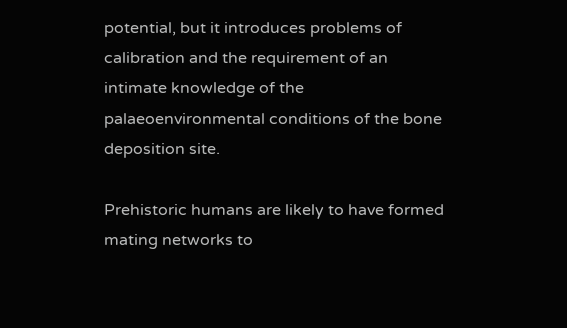potential, but it introduces problems of calibration and the requirement of an intimate knowledge of the palaeoenvironmental conditions of the bone deposition site.

Prehistoric humans are likely to have formed mating networks to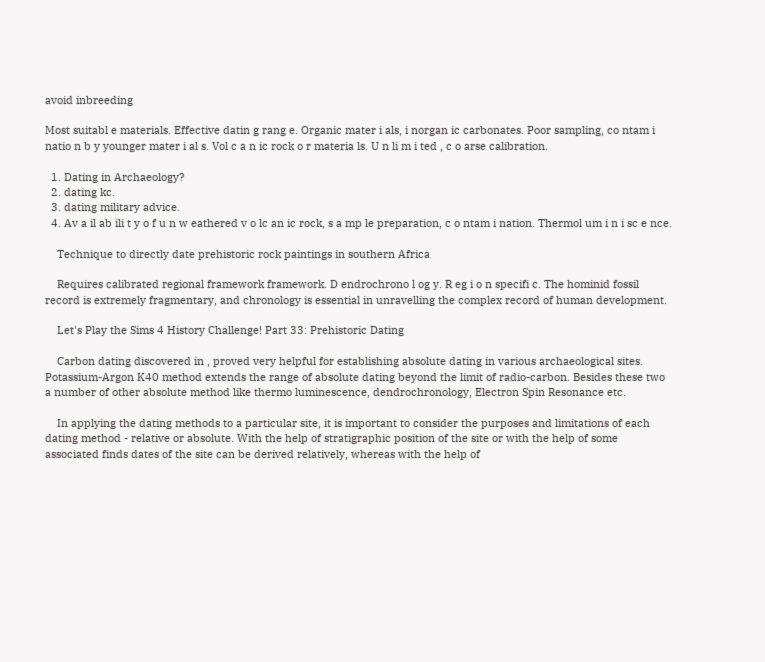avoid inbreeding

Most suitabl e materials. Effective datin g rang e. Organic mater i als, i norgan ic carbonates. Poor sampling, co ntam i natio n b y younger mater i al s. Vol c a n ic rock o r materia ls. U n li m i ted , c o arse calibration.

  1. Dating in Archaeology?
  2. dating kc.
  3. dating military advice.
  4. Av a il ab ili t y o f u n w eathered v o lc an ic rock, s a mp le preparation, c o ntam i nation. Thermol um i n i sc e nce.

    Technique to directly date prehistoric rock paintings in southern Africa

    Requires calibrated regional framework framework. D endrochrono l og y. R eg i o n specifi c. The hominid fossil record is extremely fragmentary, and chronology is essential in unravelling the complex record of human development.

    Let's Play the Sims 4 History Challenge! Part 33: Prehistoric Dating

    Carbon dating discovered in , proved very helpful for establishing absolute dating in various archaeological sites. Potassium-Argon K40 method extends the range of absolute dating beyond the limit of radio-carbon. Besides these two a number of other absolute method like thermo luminescence, dendrochronology, Electron Spin Resonance etc.

    In applying the dating methods to a particular site, it is important to consider the purposes and limitations of each dating method - relative or absolute. With the help of stratigraphic position of the site or with the help of some associated finds dates of the site can be derived relatively, whereas with the help of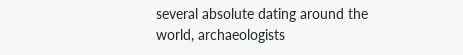several absolute dating around the world, archaeologists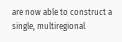are now able to construct a single, multiregional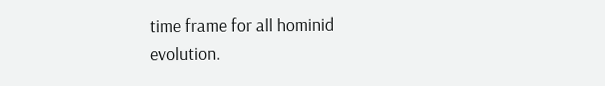time frame for all hominid evolution.